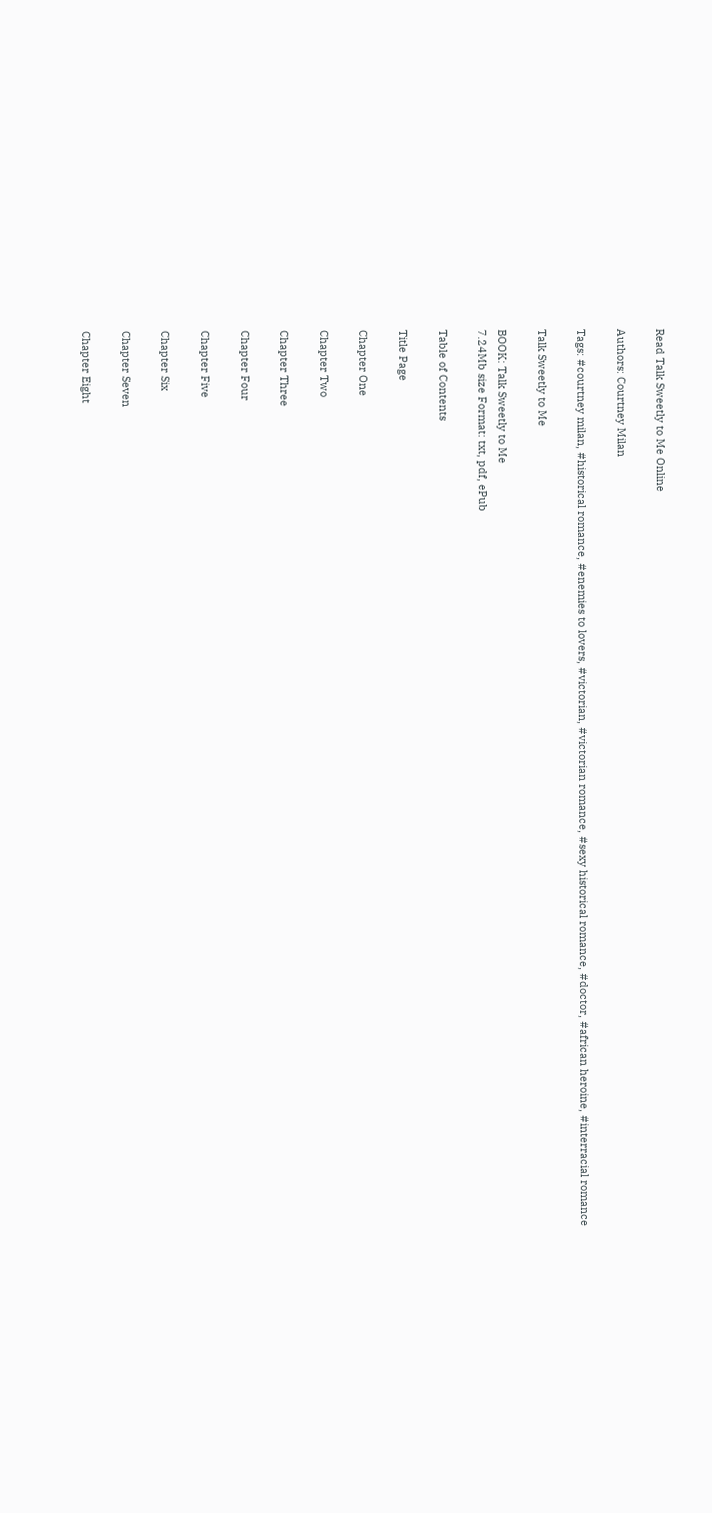Read Talk Sweetly to Me Online

Authors: Courtney Milan

Tags: #courtney milan, #historical romance, #enemies to lovers, #victorian, #victorian romance, #sexy historical romance, #doctor, #african heroine, #interracial romance

Talk Sweetly to Me

BOOK: Talk Sweetly to Me
7.24Mb size Format: txt, pdf, ePub

Table of Contents

Title Page

Chapter One

Chapter Two

Chapter Three

Chapter Four

Chapter Five

Chapter Six

Chapter Seven

Chapter Eight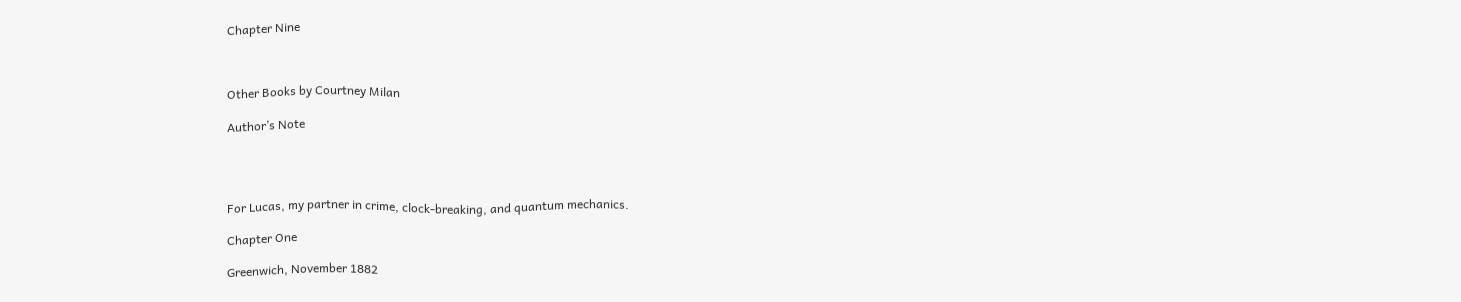Chapter Nine



Other Books by Courtney Milan

Author’s Note




For Lucas, my partner in crime, clock-breaking, and quantum mechanics.

Chapter One

Greenwich, November 1882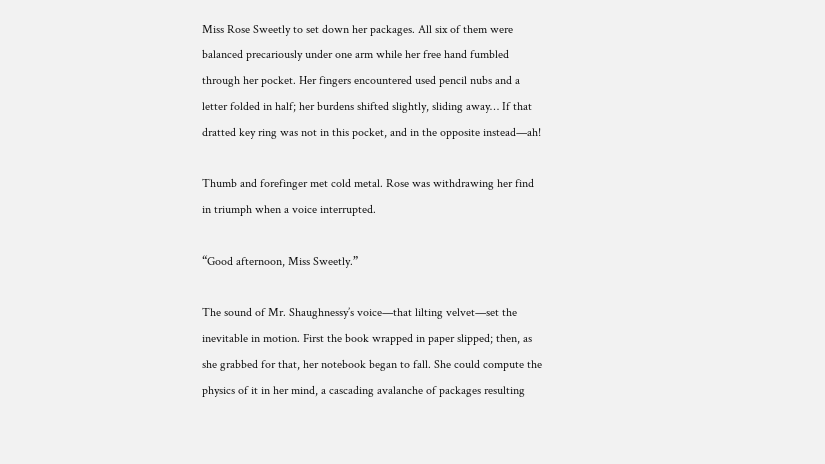Miss Rose Sweetly to set down her packages. All six of them were balanced precariously under one arm while her free hand fumbled through her pocket. Her fingers encountered used pencil nubs and a letter folded in half; her burdens shifted slightly, sliding away… If that dratted key ring was not in this pocket, and in the opposite instead—ah!

Thumb and forefinger met cold metal. Rose was withdrawing her find in triumph when a voice interrupted.

“Good afternoon, Miss Sweetly.”

The sound of Mr. Shaughnessy’s voice—that lilting velvet—set the inevitable in motion. First the book wrapped in paper slipped; then, as she grabbed for that, her notebook began to fall. She could compute the physics of it in her mind, a cascading avalanche of packages resulting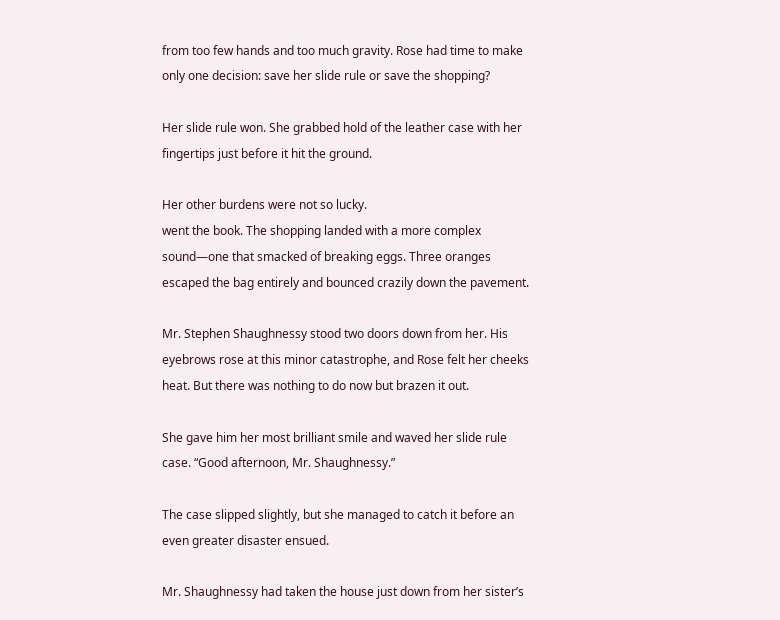from too few hands and too much gravity. Rose had time to make only one decision: save her slide rule or save the shopping?

Her slide rule won. She grabbed hold of the leather case with her fingertips just before it hit the ground.

Her other burdens were not so lucky.
went the book. The shopping landed with a more complex sound—one that smacked of breaking eggs. Three oranges escaped the bag entirely and bounced crazily down the pavement.

Mr. Stephen Shaughnessy stood two doors down from her. His eyebrows rose at this minor catastrophe, and Rose felt her cheeks heat. But there was nothing to do now but brazen it out.

She gave him her most brilliant smile and waved her slide rule case. “Good afternoon, Mr. Shaughnessy.”

The case slipped slightly, but she managed to catch it before an even greater disaster ensued.

Mr. Shaughnessy had taken the house just down from her sister’s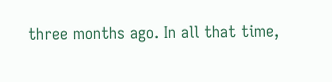three months ago. In all that time,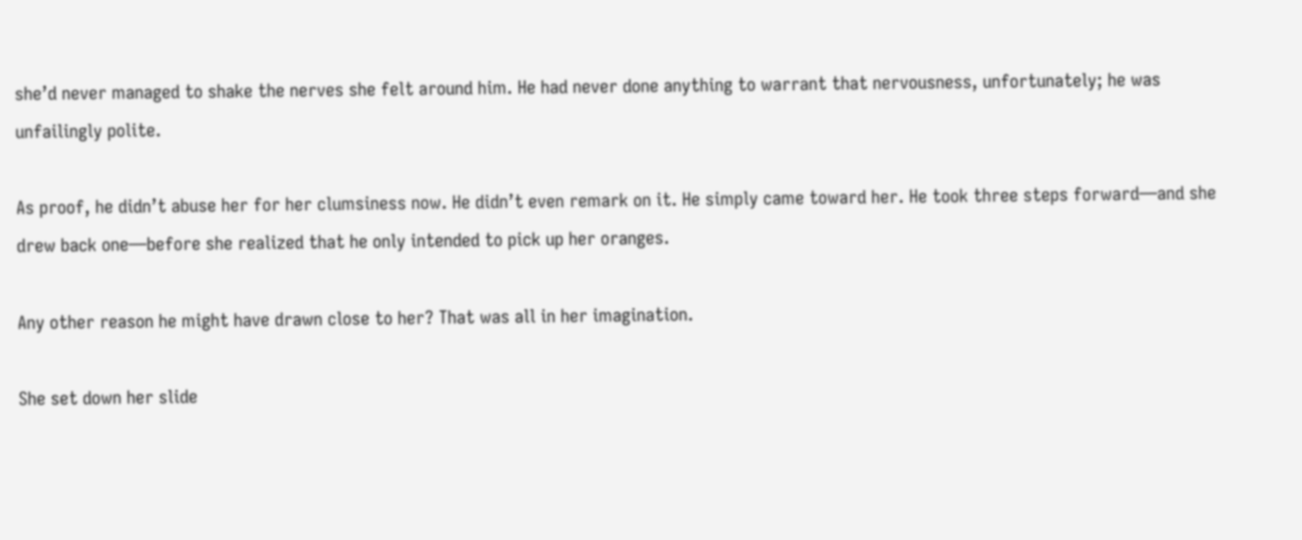she’d never managed to shake the nerves she felt around him. He had never done anything to warrant that nervousness, unfortunately; he was unfailingly polite.

As proof, he didn’t abuse her for her clumsiness now. He didn’t even remark on it. He simply came toward her. He took three steps forward—and she drew back one—before she realized that he only intended to pick up her oranges.

Any other reason he might have drawn close to her? That was all in her imagination.

She set down her slide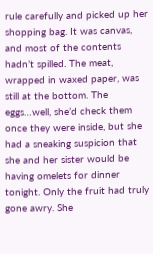rule carefully and picked up her shopping bag. It was canvas, and most of the contents hadn’t spilled. The meat, wrapped in waxed paper, was still at the bottom. The eggs…well, she’d check them once they were inside, but she had a sneaking suspicion that she and her sister would be having omelets for dinner tonight. Only the fruit had truly gone awry. She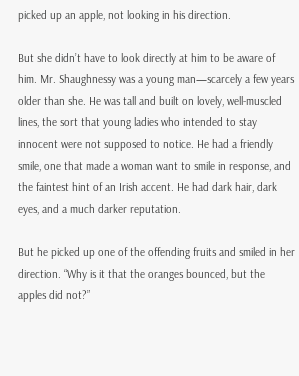picked up an apple, not looking in his direction.

But she didn’t have to look directly at him to be aware of him. Mr. Shaughnessy was a young man—scarcely a few years older than she. He was tall and built on lovely, well-muscled lines, the sort that young ladies who intended to stay innocent were not supposed to notice. He had a friendly smile, one that made a woman want to smile in response, and the faintest hint of an Irish accent. He had dark hair, dark eyes, and a much darker reputation.

But he picked up one of the offending fruits and smiled in her direction. “Why is it that the oranges bounced, but the apples did not?”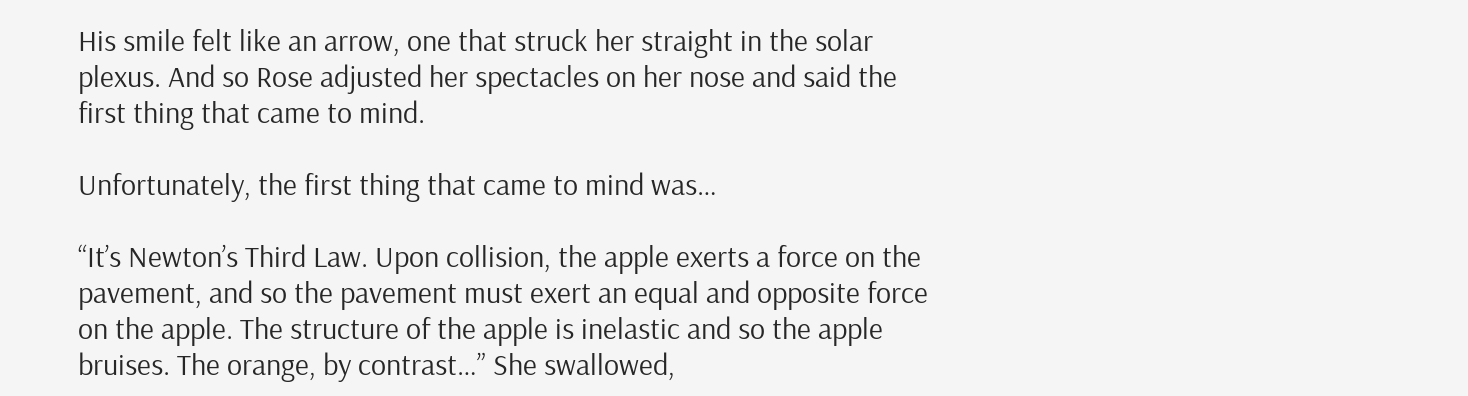His smile felt like an arrow, one that struck her straight in the solar plexus. And so Rose adjusted her spectacles on her nose and said the first thing that came to mind.

Unfortunately, the first thing that came to mind was…

“It’s Newton’s Third Law. Upon collision, the apple exerts a force on the pavement, and so the pavement must exert an equal and opposite force on the apple. The structure of the apple is inelastic and so the apple bruises. The orange, by contrast…” She swallowed,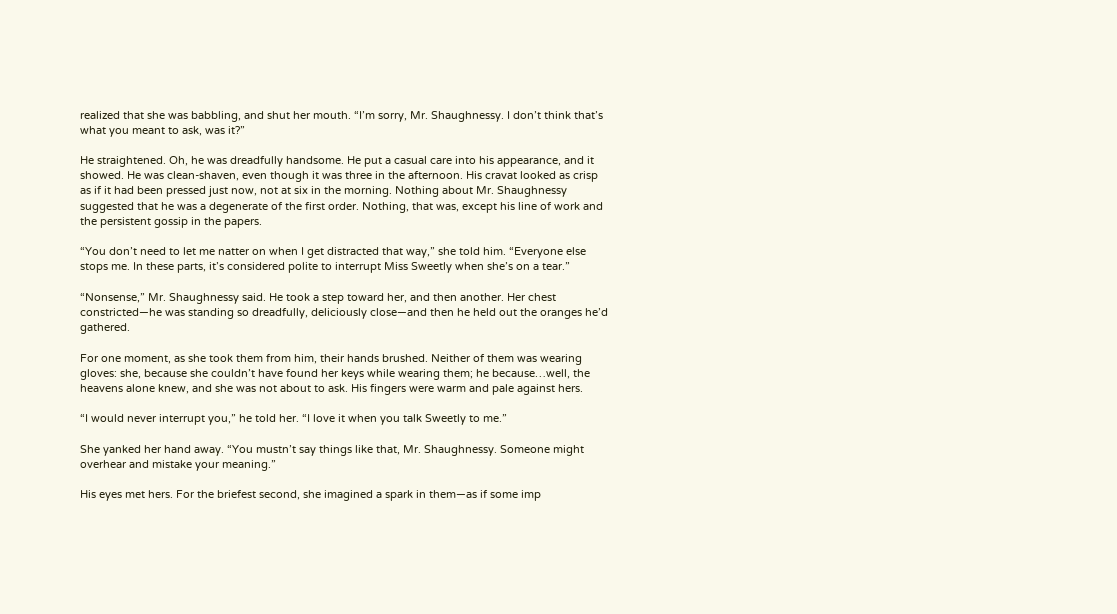realized that she was babbling, and shut her mouth. “I’m sorry, Mr. Shaughnessy. I don’t think that’s what you meant to ask, was it?”

He straightened. Oh, he was dreadfully handsome. He put a casual care into his appearance, and it showed. He was clean-shaven, even though it was three in the afternoon. His cravat looked as crisp as if it had been pressed just now, not at six in the morning. Nothing about Mr. Shaughnessy suggested that he was a degenerate of the first order. Nothing, that was, except his line of work and the persistent gossip in the papers.

“You don’t need to let me natter on when I get distracted that way,” she told him. “Everyone else stops me. In these parts, it’s considered polite to interrupt Miss Sweetly when she’s on a tear.”

“Nonsense,” Mr. Shaughnessy said. He took a step toward her, and then another. Her chest constricted—he was standing so dreadfully, deliciously close—and then he held out the oranges he’d gathered.

For one moment, as she took them from him, their hands brushed. Neither of them was wearing gloves: she, because she couldn’t have found her keys while wearing them; he because…well, the heavens alone knew, and she was not about to ask. His fingers were warm and pale against hers.

“I would never interrupt you,” he told her. “I love it when you talk Sweetly to me.”

She yanked her hand away. “You mustn’t say things like that, Mr. Shaughnessy. Someone might overhear and mistake your meaning.”

His eyes met hers. For the briefest second, she imagined a spark in them—as if some imp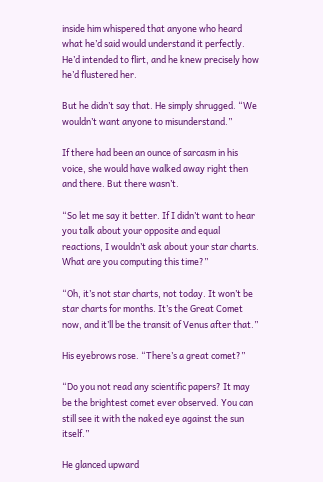inside him whispered that anyone who heard what he’d said would understand it perfectly. He’d intended to flirt, and he knew precisely how he’d flustered her.

But he didn’t say that. He simply shrugged. “We wouldn’t want anyone to misunderstand.”

If there had been an ounce of sarcasm in his voice, she would have walked away right then and there. But there wasn’t.

“So let me say it better. If I didn’t want to hear you talk about your opposite and equal reactions, I wouldn’t ask about your star charts. What are you computing this time?”

“Oh, it’s not star charts, not today. It won’t be star charts for months. It’s the Great Comet now, and it’ll be the transit of Venus after that.”

His eyebrows rose. “There’s a great comet?”

“Do you not read any scientific papers? It may be the brightest comet ever observed. You can still see it with the naked eye against the sun itself.”

He glanced upward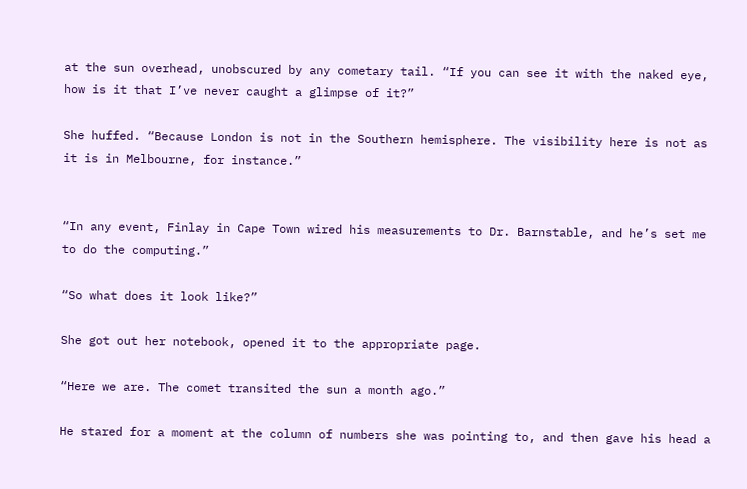at the sun overhead, unobscured by any cometary tail. “If you can see it with the naked eye, how is it that I’ve never caught a glimpse of it?”

She huffed. “Because London is not in the Southern hemisphere. The visibility here is not as it is in Melbourne, for instance.”


“In any event, Finlay in Cape Town wired his measurements to Dr. Barnstable, and he’s set me to do the computing.”

“So what does it look like?”

She got out her notebook, opened it to the appropriate page.

“Here we are. The comet transited the sun a month ago.”

He stared for a moment at the column of numbers she was pointing to, and then gave his head a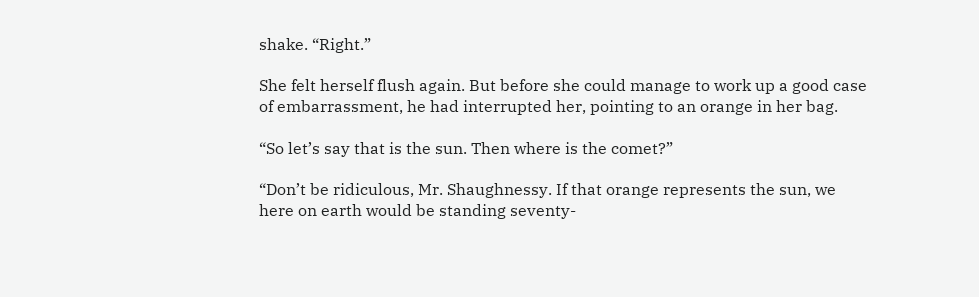shake. “Right.”

She felt herself flush again. But before she could manage to work up a good case of embarrassment, he had interrupted her, pointing to an orange in her bag.

“So let’s say that is the sun. Then where is the comet?”

“Don’t be ridiculous, Mr. Shaughnessy. If that orange represents the sun, we here on earth would be standing seventy-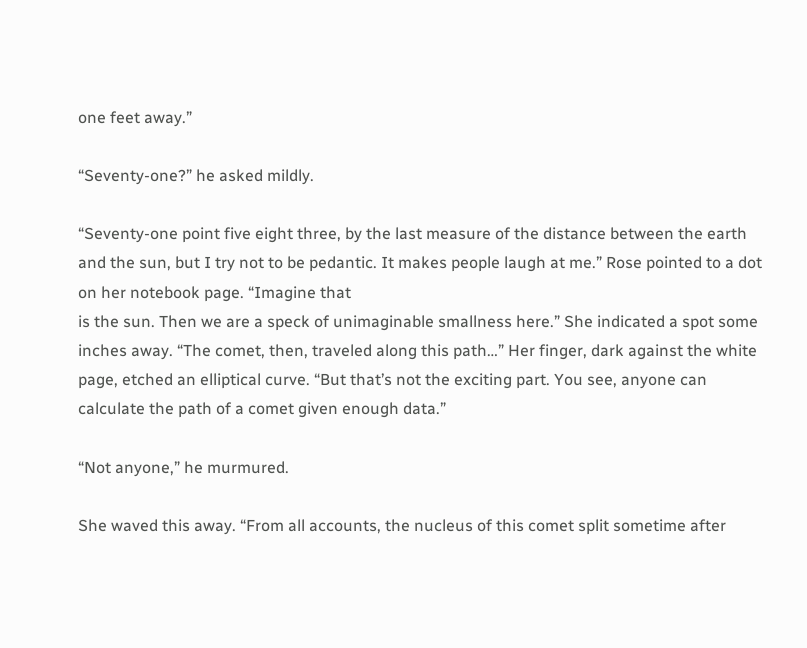one feet away.”

“Seventy-one?” he asked mildly.

“Seventy-one point five eight three, by the last measure of the distance between the earth and the sun, but I try not to be pedantic. It makes people laugh at me.” Rose pointed to a dot on her notebook page. “Imagine that
is the sun. Then we are a speck of unimaginable smallness here.” She indicated a spot some inches away. “The comet, then, traveled along this path…” Her finger, dark against the white page, etched an elliptical curve. “But that’s not the exciting part. You see, anyone can calculate the path of a comet given enough data.”

“Not anyone,” he murmured.

She waved this away. “From all accounts, the nucleus of this comet split sometime after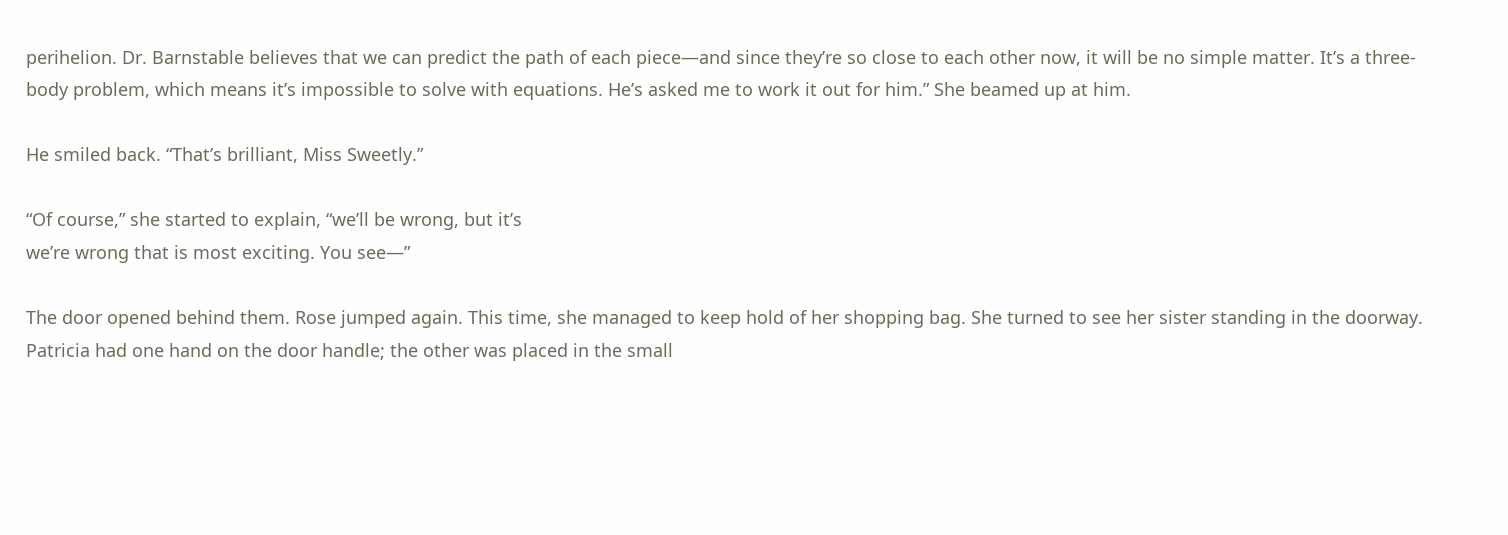perihelion. Dr. Barnstable believes that we can predict the path of each piece—and since they’re so close to each other now, it will be no simple matter. It’s a three-body problem, which means it’s impossible to solve with equations. He’s asked me to work it out for him.” She beamed up at him.

He smiled back. “That’s brilliant, Miss Sweetly.”

“Of course,” she started to explain, “we’ll be wrong, but it’s
we’re wrong that is most exciting. You see—”

The door opened behind them. Rose jumped again. This time, she managed to keep hold of her shopping bag. She turned to see her sister standing in the doorway. Patricia had one hand on the door handle; the other was placed in the small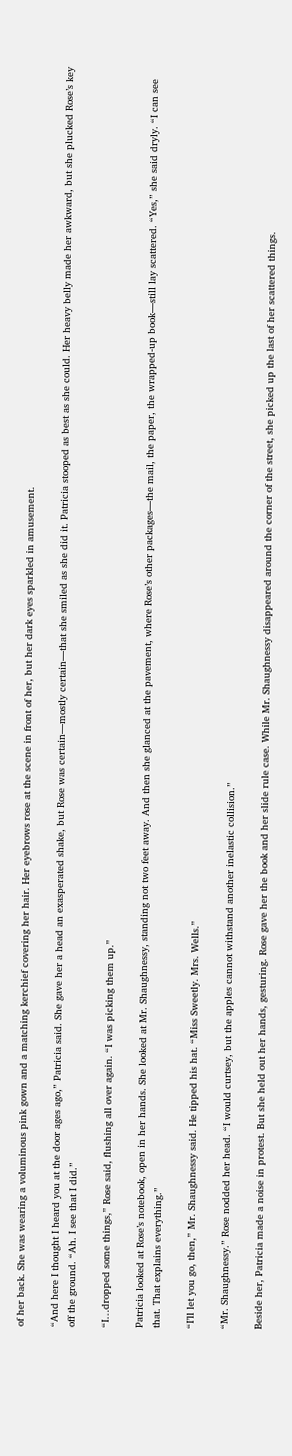of her back. She was wearing a voluminous pink gown and a matching kerchief covering her hair. Her eyebrows rose at the scene in front of her, but her dark eyes sparkled in amusement.

“And here I thought I heard you at the door ages ago,” Patricia said. She gave her a head an exasperated shake, but Rose was certain—mostly certain—that she smiled as she did it. Patricia stooped as best as she could. Her heavy belly made her awkward, but she plucked Rose’s key off the ground. “Ah. I see that I did.”

“I…dropped some things,” Rose said, flushing all over again. “I was picking them up.”

Patricia looked at Rose’s notebook, open in her hands. She looked at Mr. Shaughnessy, standing not two feet away. And then she glanced at the pavement, where Rose’s other packages—the mail, the paper, the wrapped-up book—still lay scattered. “Yes,” she said dryly. “I can see that. That explains everything.”

“I’ll let you go, then,” Mr. Shaughnessy said. He tipped his hat. “Miss Sweetly. Mrs. Wells.”

“Mr. Shaughnessy.” Rose nodded her head. “I would curtsey, but the apples cannot withstand another inelastic collision.”

Beside her, Patricia made a noise in protest. But she held out her hands, gesturing. Rose gave her the book and her slide rule case. While Mr. Shaughnessy disappeared around the corner of the street, she picked up the last of her scattered things.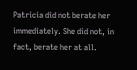Patricia did not berate her immediately. She did not, in fact, berate her at all.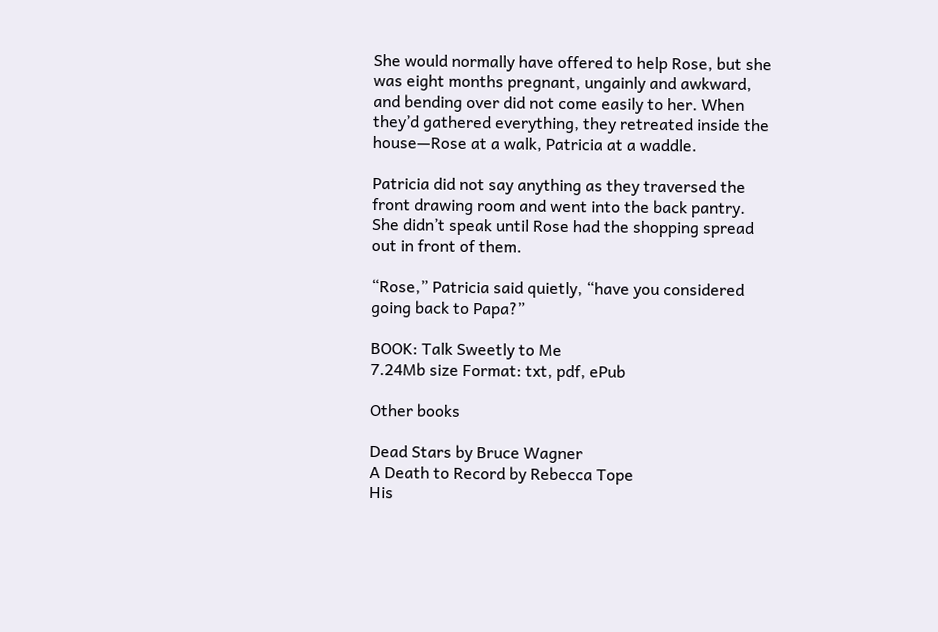She would normally have offered to help Rose, but she was eight months pregnant, ungainly and awkward, and bending over did not come easily to her. When they’d gathered everything, they retreated inside the house—Rose at a walk, Patricia at a waddle.

Patricia did not say anything as they traversed the front drawing room and went into the back pantry. She didn’t speak until Rose had the shopping spread out in front of them.

“Rose,” Patricia said quietly, “have you considered going back to Papa?”

BOOK: Talk Sweetly to Me
7.24Mb size Format: txt, pdf, ePub

Other books

Dead Stars by Bruce Wagner
A Death to Record by Rebecca Tope
His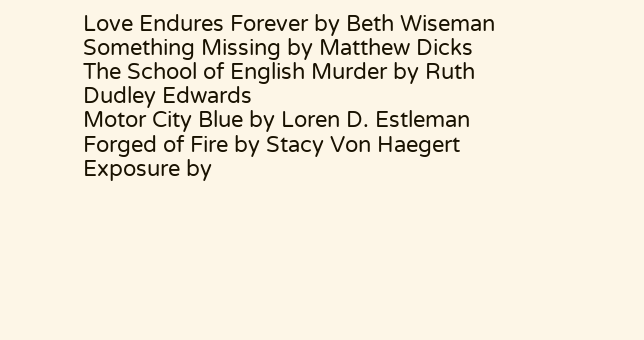Love Endures Forever by Beth Wiseman
Something Missing by Matthew Dicks
The School of English Murder by Ruth Dudley Edwards
Motor City Blue by Loren D. Estleman
Forged of Fire by Stacy Von Haegert
Exposure by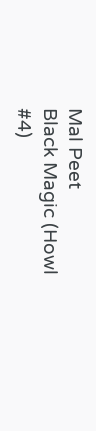Mal Peet
Black Magic (Howl #4)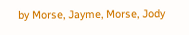by Morse, Jayme, Morse, Jody